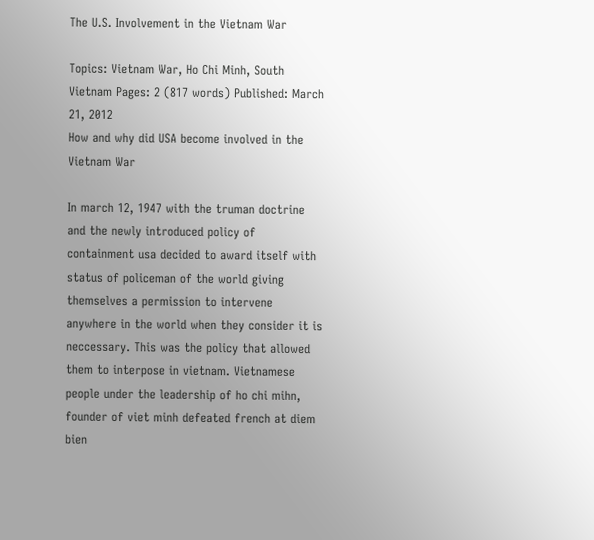The U.S. Involvement in the Vietnam War

Topics: Vietnam War, Ho Chi Minh, South Vietnam Pages: 2 (817 words) Published: March 21, 2012
How and why did USA become involved in the Vietnam War

In march 12, 1947 with the truman doctrine and the newly introduced policy of containment usa decided to award itself with status of policeman of the world giving themselves a permission to intervene anywhere in the world when they consider it is neccessary. This was the policy that allowed them to interpose in vietnam. Vietnamese people under the leadership of ho chi mihn, founder of viet minh defeated french at diem bien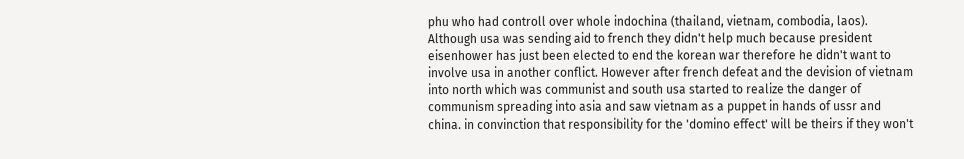phu who had controll over whole indochina (thailand, vietnam, combodia, laos). Although usa was sending aid to french they didn't help much because president eisenhower has just been elected to end the korean war therefore he didn't want to involve usa in another conflict. However after french defeat and the devision of vietnam into north which was communist and south usa started to realize the danger of communism spreading into asia and saw vietnam as a puppet in hands of ussr and china. in convinction that responsibility for the 'domino effect' will be theirs if they won't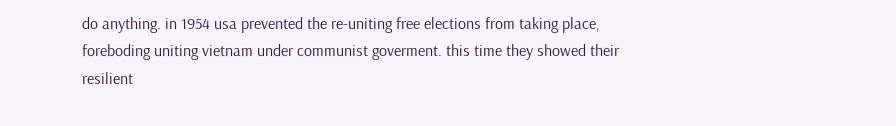do anything. in 1954 usa prevented the re-uniting free elections from taking place, foreboding uniting vietnam under communist goverment. this time they showed their resilient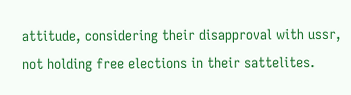attitude, considering their disapproval with ussr, not holding free elections in their sattelites.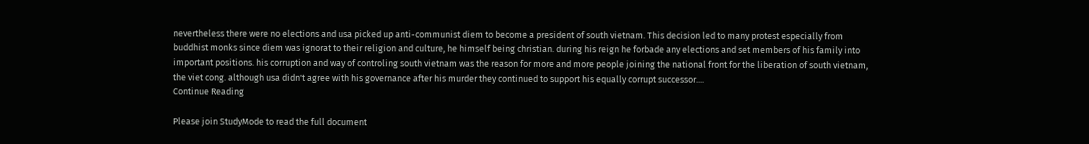nevertheless there were no elections and usa picked up anti-communist diem to become a president of south vietnam. This decision led to many protest especially from buddhist monks since diem was ignorat to their religion and culture, he himself being christian. during his reign he forbade any elections and set members of his family into important positions. his corruption and way of controling south vietnam was the reason for more and more people joining the national front for the liberation of south vietnam, the viet cong. although usa didn't agree with his governance after his murder they continued to support his equally corrupt successor....
Continue Reading

Please join StudyMode to read the full document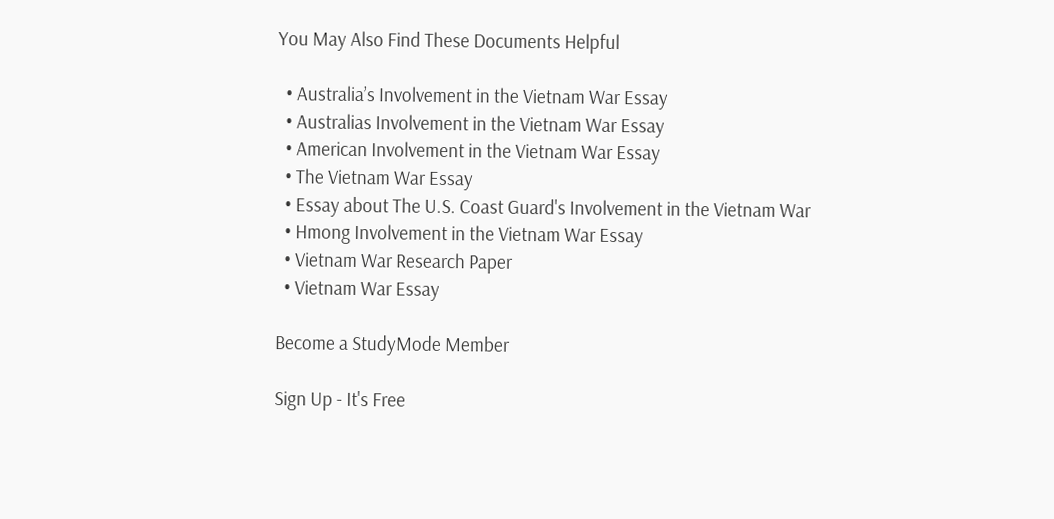You May Also Find These Documents Helpful

  • Australia’s Involvement in the Vietnam War Essay
  • Australias Involvement in the Vietnam War Essay
  • American Involvement in the Vietnam War Essay
  • The Vietnam War Essay
  • Essay about The U.S. Coast Guard's Involvement in the Vietnam War
  • Hmong Involvement in the Vietnam War Essay
  • Vietnam War Research Paper
  • Vietnam War Essay

Become a StudyMode Member

Sign Up - It's Free